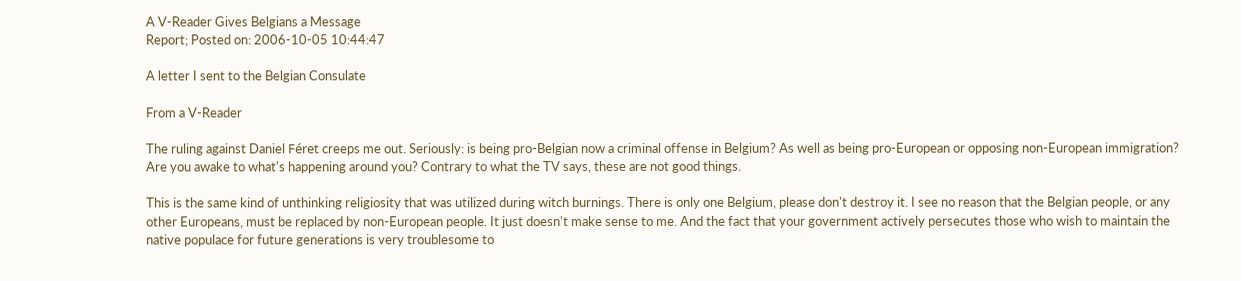A V-Reader Gives Belgians a Message
Report; Posted on: 2006-10-05 10:44:47

A letter I sent to the Belgian Consulate

From a V-Reader

The ruling against Daniel Féret creeps me out. Seriously: is being pro-Belgian now a criminal offense in Belgium? As well as being pro-European or opposing non-European immigration? Are you awake to what's happening around you? Contrary to what the TV says, these are not good things.

This is the same kind of unthinking religiosity that was utilized during witch burnings. There is only one Belgium, please don't destroy it. I see no reason that the Belgian people, or any other Europeans, must be replaced by non-European people. It just doesn't make sense to me. And the fact that your government actively persecutes those who wish to maintain the native populace for future generations is very troublesome to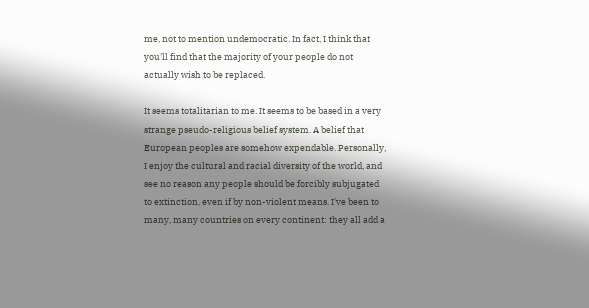me, not to mention undemocratic. In fact, I think that you'll find that the majority of your people do not actually wish to be replaced.

It seems totalitarian to me. It seems to be based in a very strange pseudo-religious belief system. A belief that European peoples are somehow expendable. Personally, I enjoy the cultural and racial diversity of the world, and see no reason any people should be forcibly subjugated to extinction, even if by non-violent means. I've been to many, many countries on every continent: they all add a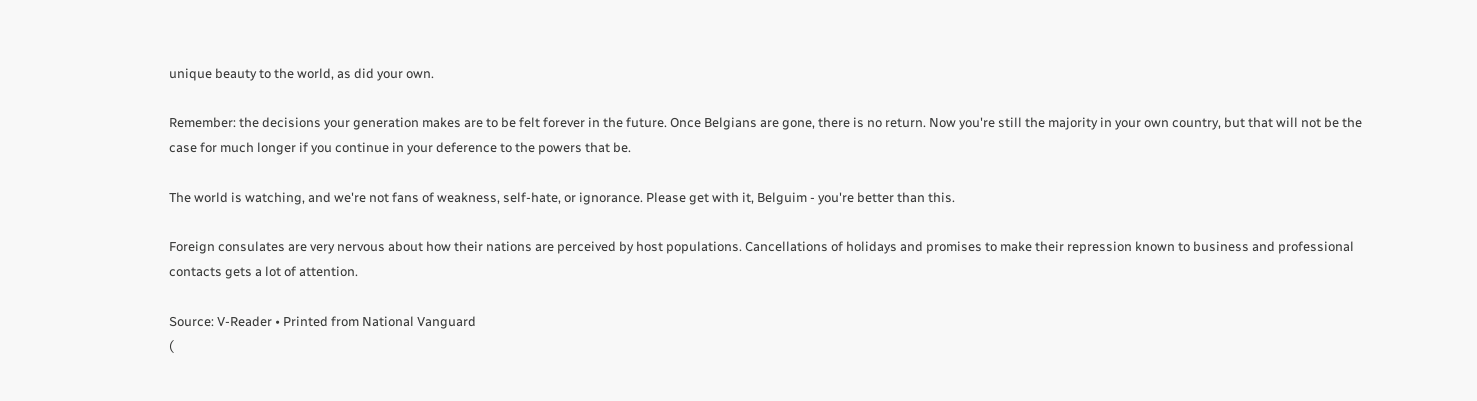unique beauty to the world, as did your own.

Remember: the decisions your generation makes are to be felt forever in the future. Once Belgians are gone, there is no return. Now you're still the majority in your own country, but that will not be the case for much longer if you continue in your deference to the powers that be.

The world is watching, and we're not fans of weakness, self-hate, or ignorance. Please get with it, Belguim - you're better than this.

Foreign consulates are very nervous about how their nations are perceived by host populations. Cancellations of holidays and promises to make their repression known to business and professional contacts gets a lot of attention.

Source: V-Reader • Printed from National Vanguard
(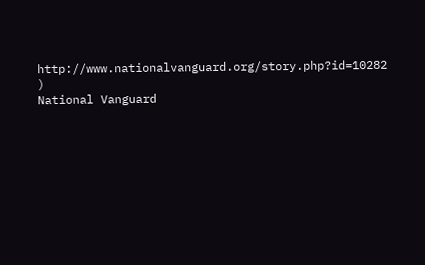http://www.nationalvanguard.org/story.php?id=10282 )
National Vanguard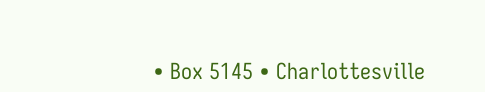• Box 5145 • Charlottesville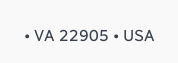• VA 22905 • USA